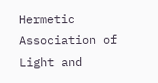Hermetic Association of Light and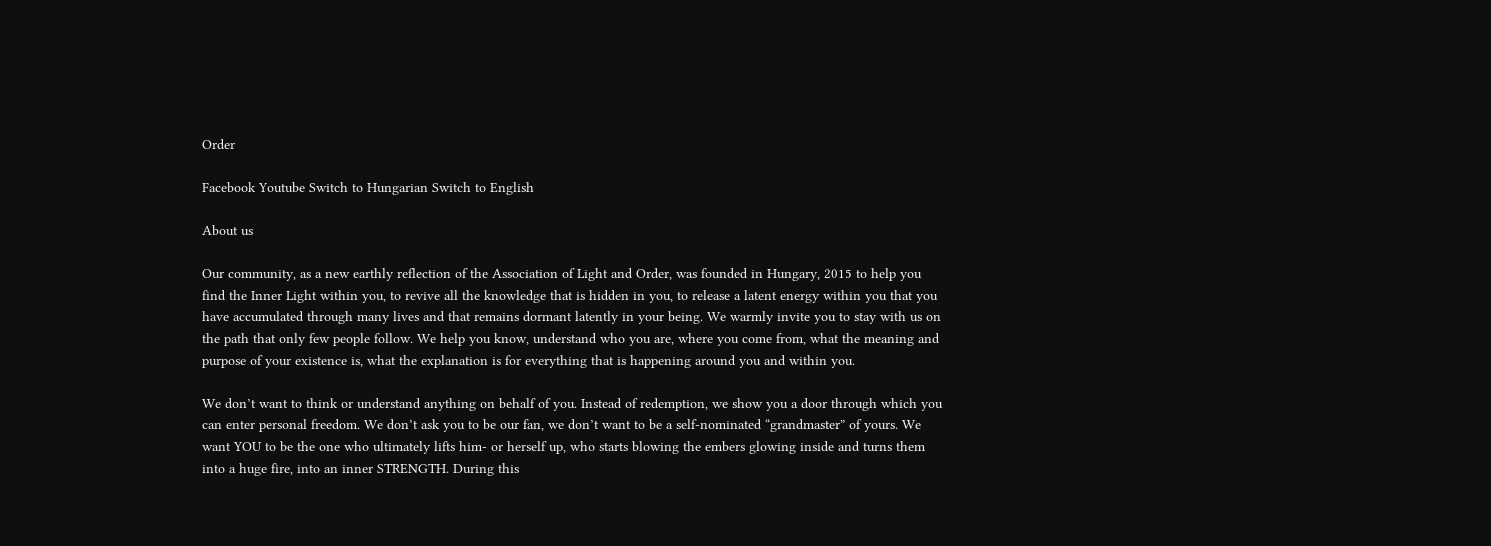Order

Facebook Youtube Switch to Hungarian Switch to English

About us

Our community, as a new earthly reflection of the Association of Light and Order, was founded in Hungary, 2015 to help you find the Inner Light within you, to revive all the knowledge that is hidden in you, to release a latent energy within you that you have accumulated through many lives and that remains dormant latently in your being. We warmly invite you to stay with us on the path that only few people follow. We help you know, understand who you are, where you come from, what the meaning and purpose of your existence is, what the explanation is for everything that is happening around you and within you.

We don’t want to think or understand anything on behalf of you. Instead of redemption, we show you a door through which you can enter personal freedom. We don’t ask you to be our fan, we don’t want to be a self-nominated “grandmaster” of yours. We want YOU to be the one who ultimately lifts him- or herself up, who starts blowing the embers glowing inside and turns them into a huge fire, into an inner STRENGTH. During this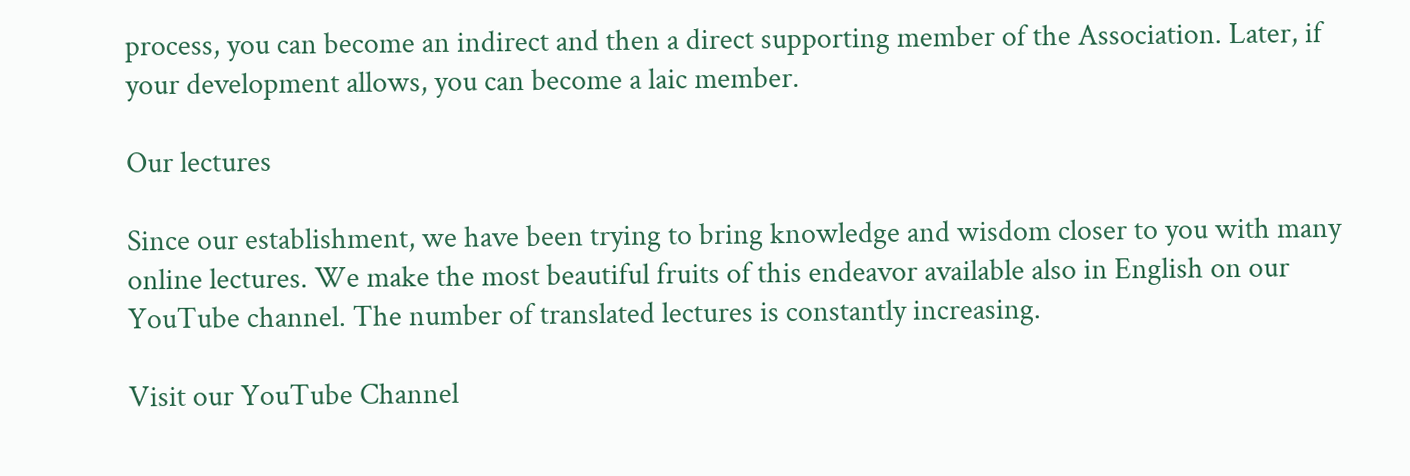process, you can become an indirect and then a direct supporting member of the Association. Later, if your development allows, you can become a laic member.

Our lectures

Since our establishment, we have been trying to bring knowledge and wisdom closer to you with many online lectures. We make the most beautiful fruits of this endeavor available also in English on our YouTube channel. The number of translated lectures is constantly increasing.

Visit our YouTube Channel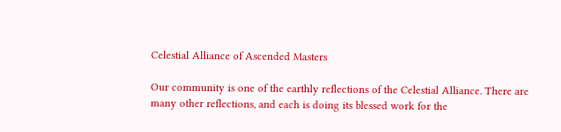Celestial Alliance of Ascended Masters

Our community is one of the earthly reflections of the Celestial Alliance. There are many other reflections, and each is doing its blessed work for the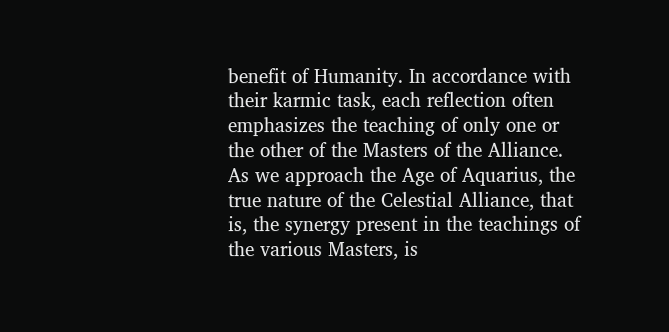benefit of Humanity. In accordance with their karmic task, each reflection often emphasizes the teaching of only one or the other of the Masters of the Alliance. As we approach the Age of Aquarius, the true nature of the Celestial Alliance, that is, the synergy present in the teachings of the various Masters, is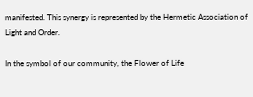manifested. This synergy is represented by the Hermetic Association of Light and Order.

In the symbol of our community, the Flower of Life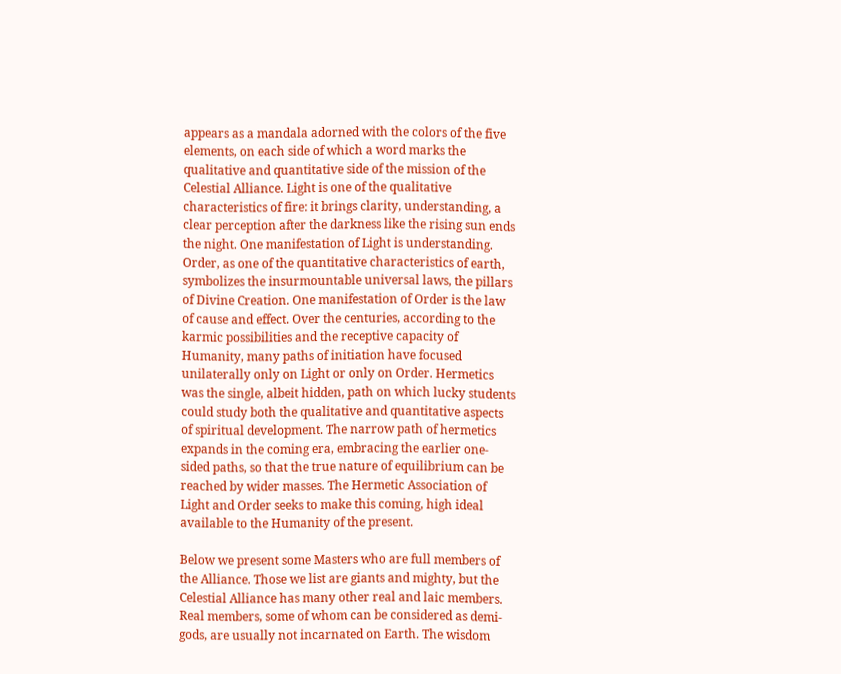appears as a mandala adorned with the colors of the five elements, on each side of which a word marks the qualitative and quantitative side of the mission of the Celestial Alliance. Light is one of the qualitative characteristics of fire: it brings clarity, understanding, a clear perception after the darkness like the rising sun ends the night. One manifestation of Light is understanding. Order, as one of the quantitative characteristics of earth, symbolizes the insurmountable universal laws, the pillars of Divine Creation. One manifestation of Order is the law of cause and effect. Over the centuries, according to the karmic possibilities and the receptive capacity of Humanity, many paths of initiation have focused unilaterally only on Light or only on Order. Hermetics was the single, albeit hidden, path on which lucky students could study both the qualitative and quantitative aspects of spiritual development. The narrow path of hermetics expands in the coming era, embracing the earlier one-sided paths, so that the true nature of equilibrium can be reached by wider masses. The Hermetic Association of Light and Order seeks to make this coming, high ideal available to the Humanity of the present.

Below we present some Masters who are full members of the Alliance. Those we list are giants and mighty, but the Celestial Alliance has many other real and laic members. Real members, some of whom can be considered as demi-gods, are usually not incarnated on Earth. The wisdom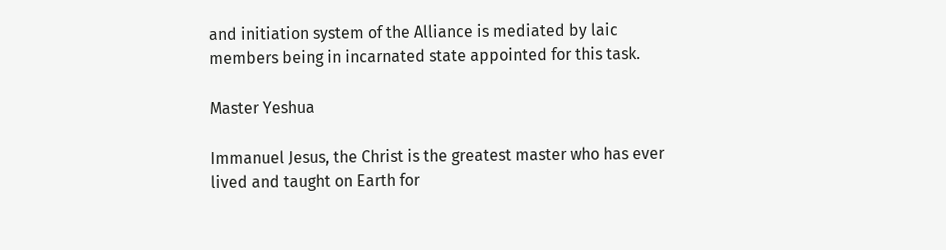and initiation system of the Alliance is mediated by laic members being in incarnated state appointed for this task.

Master Yeshua

Immanuel Jesus, the Christ is the greatest master who has ever lived and taught on Earth for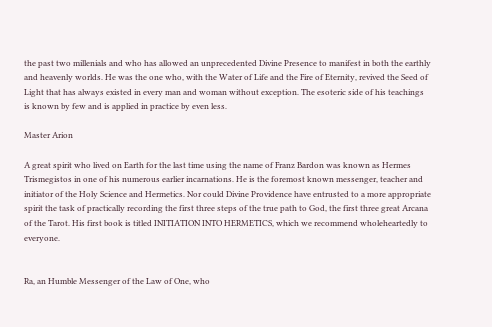the past two millenials and who has allowed an unprecedented Divine Presence to manifest in both the earthly and heavenly worlds. He was the one who, with the Water of Life and the Fire of Eternity, revived the Seed of Light that has always existed in every man and woman without exception. The esoteric side of his teachings is known by few and is applied in practice by even less.

Master Arion

A great spirit who lived on Earth for the last time using the name of Franz Bardon was known as Hermes Trismegistos in one of his numerous earlier incarnations. He is the foremost known messenger, teacher and initiator of the Holy Science and Hermetics. Nor could Divine Providence have entrusted to a more appropriate spirit the task of practically recording the first three steps of the true path to God, the first three great Arcana of the Tarot. His first book is titled INITIATION INTO HERMETICS, which we recommend wholeheartedly to everyone.


Ra, an Humble Messenger of the Law of One, who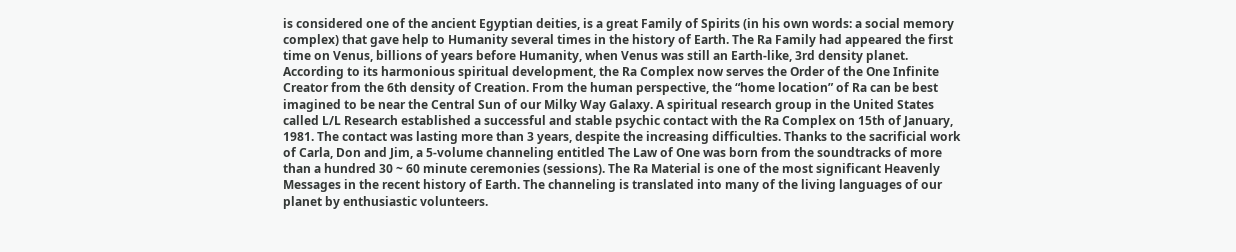is considered one of the ancient Egyptian deities, is a great Family of Spirits (in his own words: a social memory complex) that gave help to Humanity several times in the history of Earth. The Ra Family had appeared the first time on Venus, billions of years before Humanity, when Venus was still an Earth-like, 3rd density planet. According to its harmonious spiritual development, the Ra Complex now serves the Order of the One Infinite Creator from the 6th density of Creation. From the human perspective, the “home location” of Ra can be best imagined to be near the Central Sun of our Milky Way Galaxy. A spiritual research group in the United States called L/L Research established a successful and stable psychic contact with the Ra Complex on 15th of January, 1981. The contact was lasting more than 3 years, despite the increasing difficulties. Thanks to the sacrificial work of Carla, Don and Jim, a 5-volume channeling entitled The Law of One was born from the soundtracks of more than a hundred 30 ~ 60 minute ceremonies (sessions). The Ra Material is one of the most significant Heavenly Messages in the recent history of Earth. The channeling is translated into many of the living languages of our planet by enthusiastic volunteers.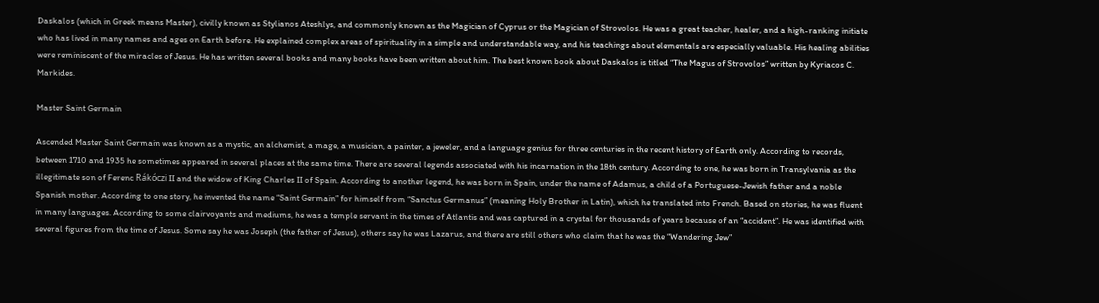Daskalos (which in Greek means Master), civilly known as Stylianos Ateshlys, and commonly known as the Magician of Cyprus or the Magician of Strovolos. He was a great teacher, healer, and a high-ranking initiate who has lived in many names and ages on Earth before. He explained complex areas of spirituality in a simple and understandable way, and his teachings about elementals are especially valuable. His healing abilities were reminiscent of the miracles of Jesus. He has written several books and many books have been written about him. The best known book about Daskalos is titled “The Magus of Strovolos” written by Kyriacos C. Markides.

Master Saint Germain

Ascended Master Saint Germain was known as a mystic, an alchemist, a mage, a musician, a painter, a jeweler, and a language genius for three centuries in the recent history of Earth only. According to records, between 1710 and 1935 he sometimes appeared in several places at the same time. There are several legends associated with his incarnation in the 18th century. According to one, he was born in Transylvania as the illegitimate son of Ferenc Rákóczi II and the widow of King Charles II of Spain. According to another legend, he was born in Spain, under the name of Adamus, a child of a Portuguese-Jewish father and a noble Spanish mother. According to one story, he invented the name “Saint Germain” for himself from “Sanctus Germanus” (meaning Holy Brother in Latin), which he translated into French. Based on stories, he was fluent in many languages. According to some clairvoyants and mediums, he was a temple servant in the times of Atlantis and was captured in a crystal for thousands of years because of an “accident”. He was identified with several figures from the time of Jesus. Some say he was Joseph (the father of Jesus), others say he was Lazarus, and there are still others who claim that he was the “Wandering Jew”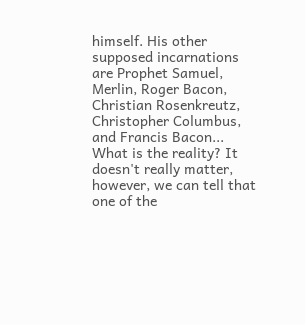himself. His other supposed incarnations are Prophet Samuel, Merlin, Roger Bacon, Christian Rosenkreutz, Christopher Columbus, and Francis Bacon... What is the reality? It doesn't really matter, however, we can tell that one of the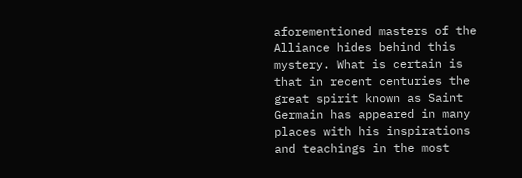aforementioned masters of the Alliance hides behind this mystery. What is certain is that in recent centuries the great spirit known as Saint Germain has appeared in many places with his inspirations and teachings in the most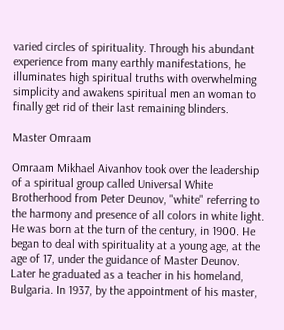varied circles of spirituality. Through his abundant experience from many earthly manifestations, he illuminates high spiritual truths with overwhelming simplicity and awakens spiritual men an woman to finally get rid of their last remaining blinders.

Master Omraam

Omraam Mikhael Aivanhov took over the leadership of a spiritual group called Universal White Brotherhood from Peter Deunov, "white" referring to the harmony and presence of all colors in white light. He was born at the turn of the century, in 1900. He began to deal with spirituality at a young age, at the age of 17, under the guidance of Master Deunov. Later he graduated as a teacher in his homeland, Bulgaria. In 1937, by the appointment of his master,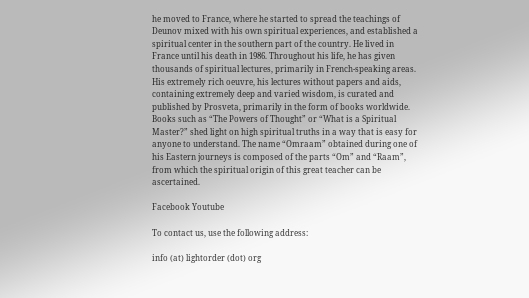he moved to France, where he started to spread the teachings of Deunov mixed with his own spiritual experiences, and established a spiritual center in the southern part of the country. He lived in France until his death in 1986. Throughout his life, he has given thousands of spiritual lectures, primarily in French-speaking areas. His extremely rich oeuvre, his lectures without papers and aids, containing extremely deep and varied wisdom, is curated and published by Prosveta, primarily in the form of books worldwide. Books such as “The Powers of Thought” or “What is a Spiritual Master?” shed light on high spiritual truths in a way that is easy for anyone to understand. The name “Omraam” obtained during one of his Eastern journeys is composed of the parts “Om” and “Raam”, from which the spiritual origin of this great teacher can be ascertained.

Facebook Youtube

To contact us, use the following address:

info (at) lightorder (dot) org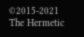©2015-2021 The Hermetic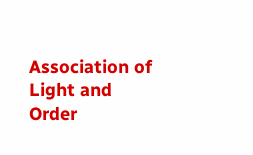Association of Light and Order